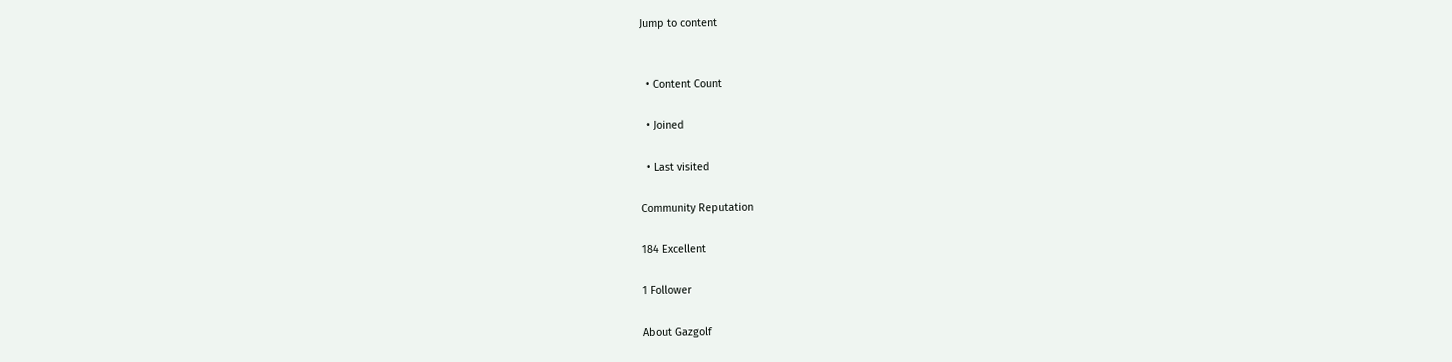Jump to content


  • Content Count

  • Joined

  • Last visited

Community Reputation

184 Excellent

1 Follower

About Gazgolf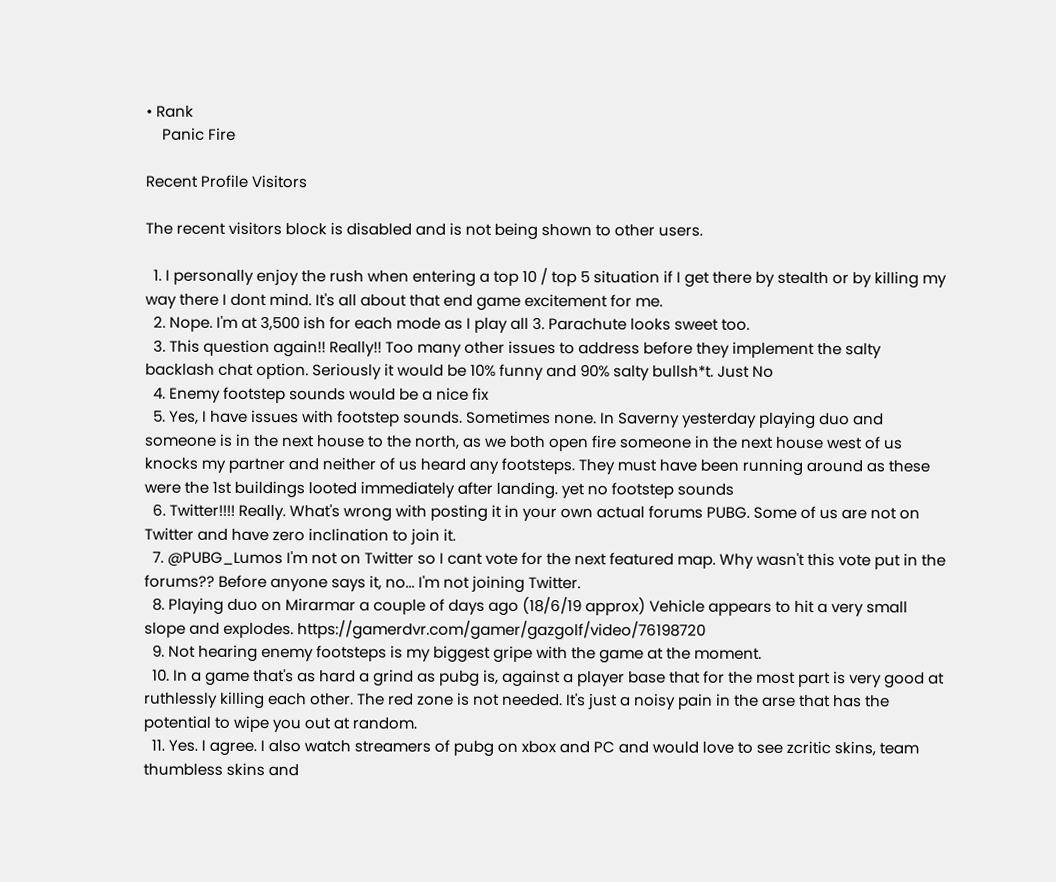• Rank
    Panic Fire

Recent Profile Visitors

The recent visitors block is disabled and is not being shown to other users.

  1. I personally enjoy the rush when entering a top 10 / top 5 situation if I get there by stealth or by killing my way there I dont mind. It's all about that end game excitement for me.
  2. Nope. I'm at 3,500 ish for each mode as I play all 3. Parachute looks sweet too.
  3. This question again!! Really!! Too many other issues to address before they implement the salty backlash chat option. Seriously it would be 10% funny and 90% salty bullsh*t. Just No
  4. Enemy footstep sounds would be a nice fix
  5. Yes, I have issues with footstep sounds. Sometimes none. In Saverny yesterday playing duo and someone is in the next house to the north, as we both open fire someone in the next house west of us knocks my partner and neither of us heard any footsteps. They must have been running around as these were the 1st buildings looted immediately after landing. yet no footstep sounds
  6. Twitter!!!! Really. What's wrong with posting it in your own actual forums PUBG. Some of us are not on Twitter and have zero inclination to join it.
  7. @PUBG_Lumos I'm not on Twitter so I cant vote for the next featured map. Why wasn't this vote put in the forums?? Before anyone says it, no... I'm not joining Twitter.
  8. Playing duo on Mirarmar a couple of days ago (18/6/19 approx) Vehicle appears to hit a very small slope and explodes. https://gamerdvr.com/gamer/gazgolf/video/76198720
  9. Not hearing enemy footsteps is my biggest gripe with the game at the moment.
  10. In a game that's as hard a grind as pubg is, against a player base that for the most part is very good at ruthlessly killing each other. The red zone is not needed. It's just a noisy pain in the arse that has the potential to wipe you out at random.
  11. Yes. I agree. I also watch streamers of pubg on xbox and PC and would love to see zcritic skins, team thumbless skins and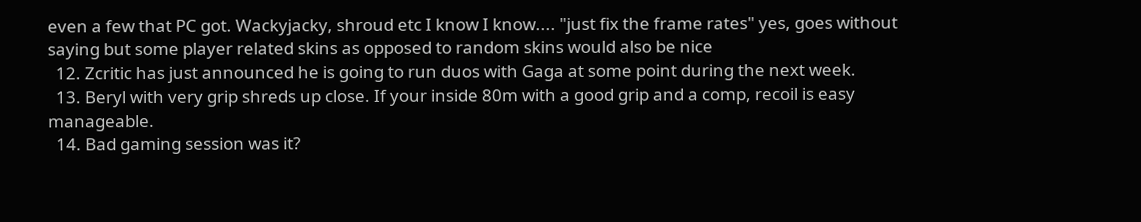even a few that PC got. Wackyjacky, shroud etc I know I know.... "just fix the frame rates" yes, goes without saying but some player related skins as opposed to random skins would also be nice
  12. Zcritic has just announced he is going to run duos with Gaga at some point during the next week.
  13. Beryl with very grip shreds up close. If your inside 80m with a good grip and a comp, recoil is easy manageable.
  14. Bad gaming session was it?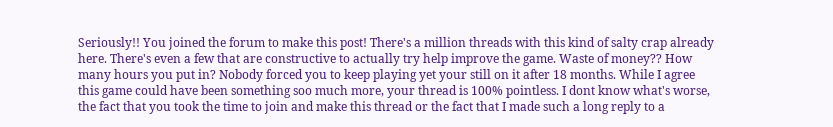Seriously!! You joined the forum to make this post! There's a million threads with this kind of salty crap already here. There's even a few that are constructive to actually try help improve the game. Waste of money?? How many hours you put in? Nobody forced you to keep playing yet your still on it after 18 months. While I agree this game could have been something soo much more, your thread is 100% pointless. I dont know what's worse, the fact that you took the time to join and make this thread or the fact that I made such a long reply to a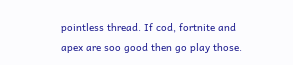pointless thread. If cod, fortnite and apex are soo good then go play those.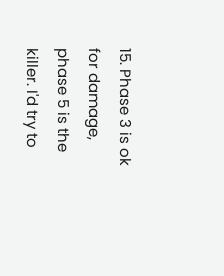15. Phase 3 is ok for damage, phase 5 is the killer. I'd try to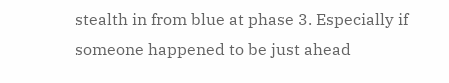stealth in from blue at phase 3. Especially if someone happened to be just ahead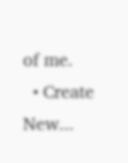of me.
  • Create New...